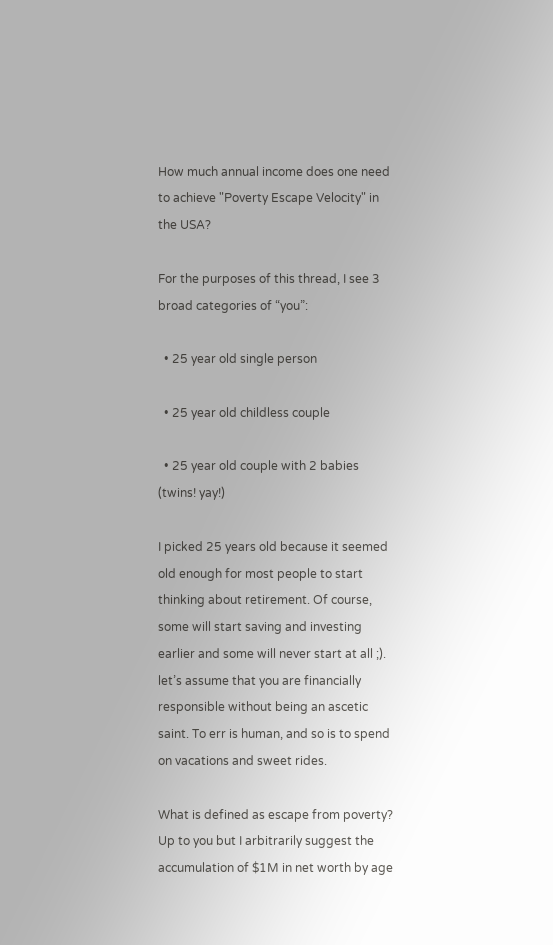How much annual income does one need to achieve "Poverty Escape Velocity" in the USA?

For the purposes of this thread, I see 3 broad categories of “you”:

  • 25 year old single person

  • 25 year old childless couple

  • 25 year old couple with 2 babies (twins! yay!)

I picked 25 years old because it seemed old enough for most people to start thinking about retirement. Of course, some will start saving and investing earlier and some will never start at all ;). let’s assume that you are financially responsible without being an ascetic saint. To err is human, and so is to spend on vacations and sweet rides.

What is defined as escape from poverty? Up to you but I arbitrarily suggest the accumulation of $1M in net worth by age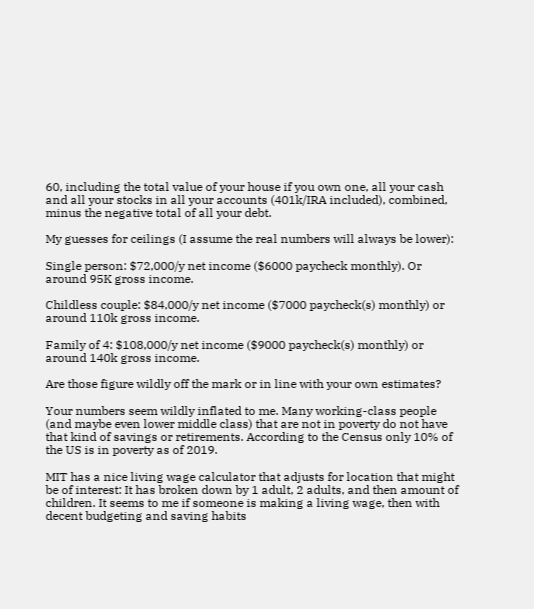60, including the total value of your house if you own one, all your cash and all your stocks in all your accounts (401k/IRA included), combined, minus the negative total of all your debt.

My guesses for ceilings (I assume the real numbers will always be lower):

Single person: $72,000/y net income ($6000 paycheck monthly). Or around 95K gross income.

Childless couple: $84,000/y net income ($7000 paycheck(s) monthly) or around 110k gross income.

Family of 4: $108,000/y net income ($9000 paycheck(s) monthly) or around 140k gross income.

Are those figure wildly off the mark or in line with your own estimates?

Your numbers seem wildly inflated to me. Many working-class people (and maybe even lower middle class) that are not in poverty do not have that kind of savings or retirements. According to the Census only 10% of the US is in poverty as of 2019.

MIT has a nice living wage calculator that adjusts for location that might be of interest: It has broken down by 1 adult, 2 adults, and then amount of children. It seems to me if someone is making a living wage, then with decent budgeting and saving habits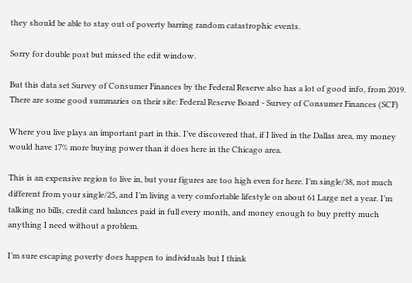they should be able to stay out of poverty barring random catastrophic events.

Sorry for double post but missed the edit window.

But this data set Survey of Consumer Finances by the Federal Reserve also has a lot of good info, from 2019. There are some good summaries on their site: Federal Reserve Board - Survey of Consumer Finances (SCF)

Where you live plays an important part in this. I’ve discovered that, if I lived in the Dallas area, my money would have 17% more buying power than it does here in the Chicago area.

This is an expensive region to live in, but your figures are too high even for here. I’m single/38, not much different from your single/25, and I’m living a very comfortable lifestyle on about 61 Large net a year. I’m talking no bills, credit card balances paid in full every month, and money enough to buy pretty much anything I need without a problem.

I’m sure escaping poverty does happen to individuals but I think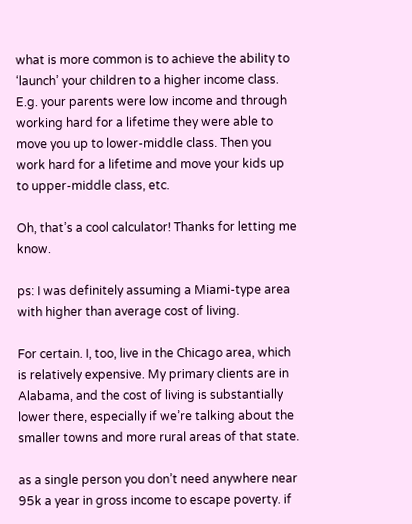what is more common is to achieve the ability to ‘launch’ your children to a higher income class. E.g. your parents were low income and through working hard for a lifetime they were able to move you up to lower-middle class. Then you work hard for a lifetime and move your kids up to upper-middle class, etc.

Oh, that’s a cool calculator! Thanks for letting me know.

ps: I was definitely assuming a Miami-type area with higher than average cost of living.

For certain. I, too, live in the Chicago area, which is relatively expensive. My primary clients are in Alabama, and the cost of living is substantially lower there, especially if we’re talking about the smaller towns and more rural areas of that state.

as a single person you don’t need anywhere near 95k a year in gross income to escape poverty. if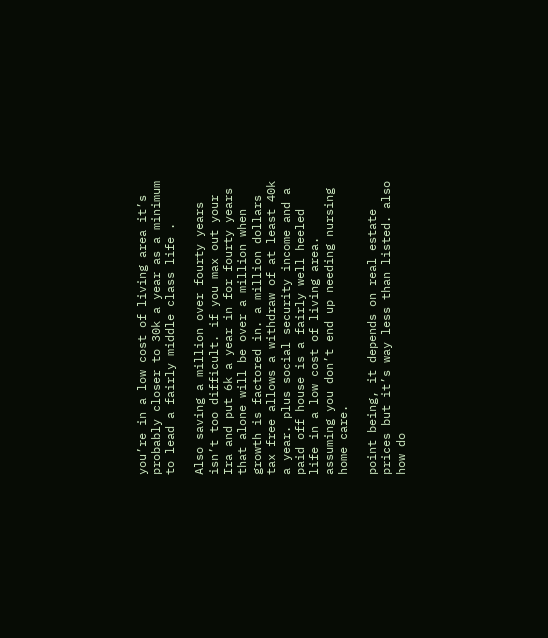you’re in a low cost of living area it’s probably closer to 30k a year as a minimum to lead a fairly middle class life .

Also saving a million over fourty years isn’t too difficult. if you max out your Ira and put 6k a year in for fourty years that alone will be over a million when growth is factored in. a million dollars tax free allows a withdraw of at least 40k a year. plus social security income and a paid off house is a fairly well heeled life in a low cost of living area. assuming you don’t end up needing nursing home care.

point being, it depends on real estate prices but it’s way less than listed. also how do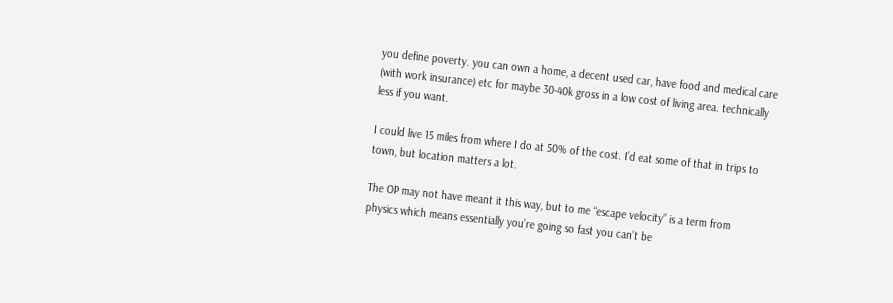you define poverty. you can own a home, a decent used car, have food and medical care (with work insurance) etc for maybe 30-40k gross in a low cost of living area. technically less if you want.

I could live 15 miles from where I do at 50% of the cost. I’d eat some of that in trips to town, but location matters a lot.

The OP may not have meant it this way, but to me “escape velocity” is a term from physics which means essentially you’re going so fast you can’t be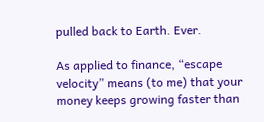pulled back to Earth. Ever.

As applied to finance, “escape velocity” means (to me) that your money keeps growing faster than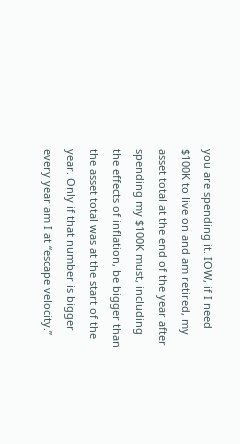you are spending it. IOW, if I need $100K to live on and am retired, my asset total at the end of the year after spending my $100K must, including the effects of inflation, be bigger than the asset total was at the start of the year. Only if that number is bigger every year am I at “escape velocity.”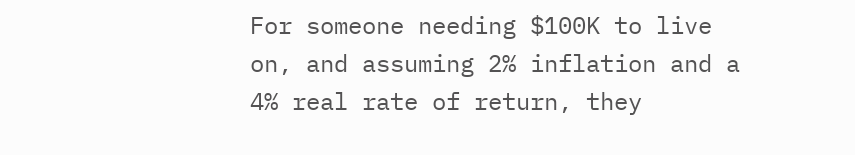For someone needing $100K to live on, and assuming 2% inflation and a 4% real rate of return, they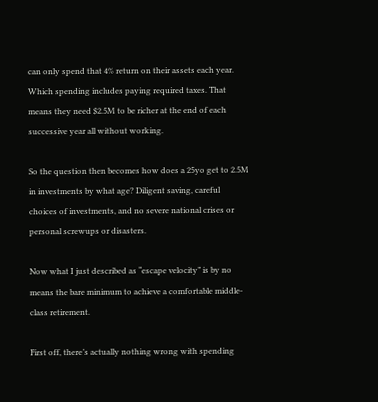can only spend that 4% return on their assets each year. Which spending includes paying required taxes. That means they need $2.5M to be richer at the end of each successive year all without working.

So the question then becomes how does a 25yo get to 2.5M in investments by what age? Diligent saving, careful choices of investments, and no severe national crises or personal screwups or disasters.

Now what I just described as “escape velocity” is by no means the bare minimum to achieve a comfortable middle-class retirement.

First off, there’s actually nothing wrong with spending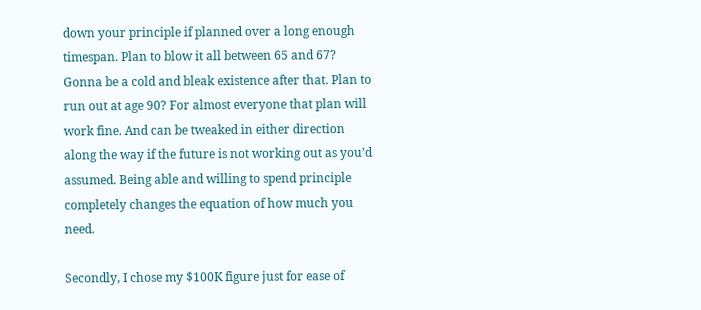down your principle if planned over a long enough timespan. Plan to blow it all between 65 and 67? Gonna be a cold and bleak existence after that. Plan to run out at age 90? For almost everyone that plan will work fine. And can be tweaked in either direction along the way if the future is not working out as you’d assumed. Being able and willing to spend principle completely changes the equation of how much you need.

Secondly, I chose my $100K figure just for ease of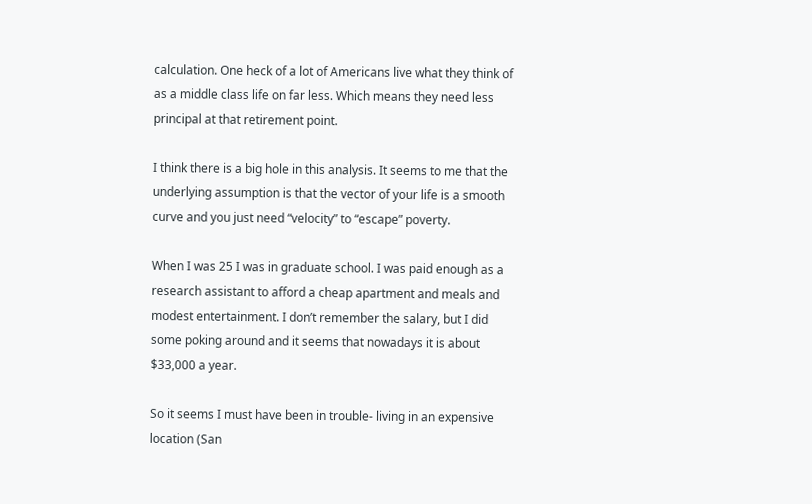calculation. One heck of a lot of Americans live what they think of as a middle class life on far less. Which means they need less principal at that retirement point.

I think there is a big hole in this analysis. It seems to me that the underlying assumption is that the vector of your life is a smooth curve and you just need “velocity” to “escape” poverty.

When I was 25 I was in graduate school. I was paid enough as a research assistant to afford a cheap apartment and meals and modest entertainment. I don’t remember the salary, but I did some poking around and it seems that nowadays it is about $33,000 a year.

So it seems I must have been in trouble- living in an expensive location (San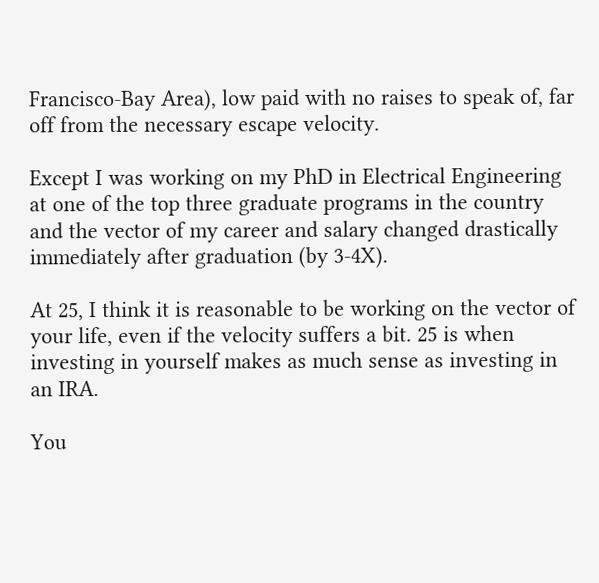Francisco-Bay Area), low paid with no raises to speak of, far off from the necessary escape velocity.

Except I was working on my PhD in Electrical Engineering at one of the top three graduate programs in the country and the vector of my career and salary changed drastically immediately after graduation (by 3-4X).

At 25, I think it is reasonable to be working on the vector of your life, even if the velocity suffers a bit. 25 is when investing in yourself makes as much sense as investing in an IRA.

You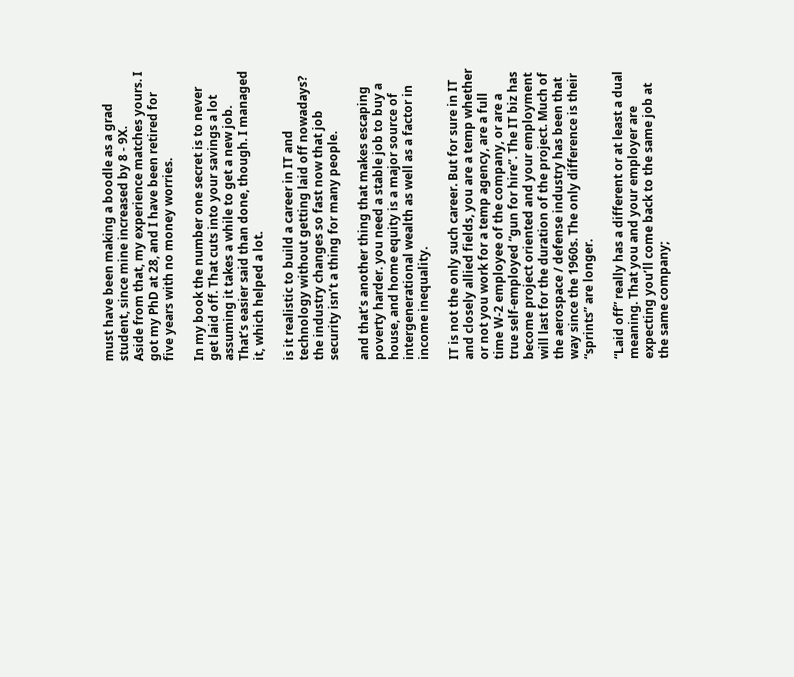must have been making a boodle as a grad student, since mine increased by 8 - 9X.
Aside from that, my experience matches yours. I got my PhD at 28, and I have been retired for five years with no money worries.

In my book the number one secret is to never get laid off. That cuts into your savings a lot assuming it takes a while to get a new job. That’s easier said than done, though. I managed it, which helped a lot.

is it realistic to build a career in IT and technology without getting laid off nowadays? the industry changes so fast now that job security isn’t a thing for many people.

and that’s another thing that makes escaping poverty harder. you need a stable job to buy a house, and home equity is a major source of intergenerational wealth as well as a factor in income inequality.

IT is not the only such career. But for sure in IT and closely allied fields, you are a temp whether or not you work for a temp agency, are a full time W-2 employee of the company, or are a true self-employed “gun for hire”. The IT biz has become project oriented and your employment will last for the duration of the project. Much of the aerospace / defense industry has been that way since the 1960s. The only difference is their “sprints” are longer.

“Laid off” really has a different or at least a dual meaning. That you and your employer are expecting you’ll come back to the same job at the same company;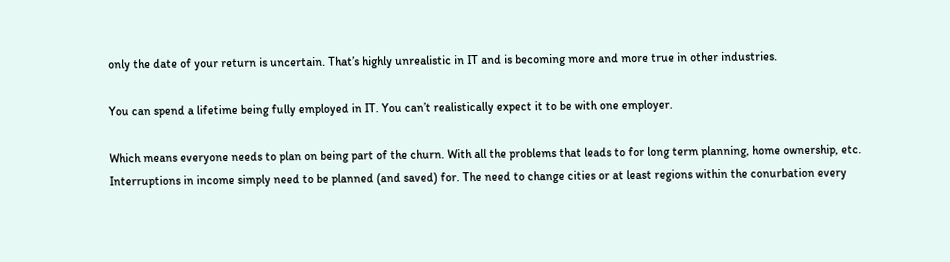only the date of your return is uncertain. That’s highly unrealistic in IT and is becoming more and more true in other industries.

You can spend a lifetime being fully employed in IT. You can’t realistically expect it to be with one employer.

Which means everyone needs to plan on being part of the churn. With all the problems that leads to for long term planning, home ownership, etc. Interruptions in income simply need to be planned (and saved) for. The need to change cities or at least regions within the conurbation every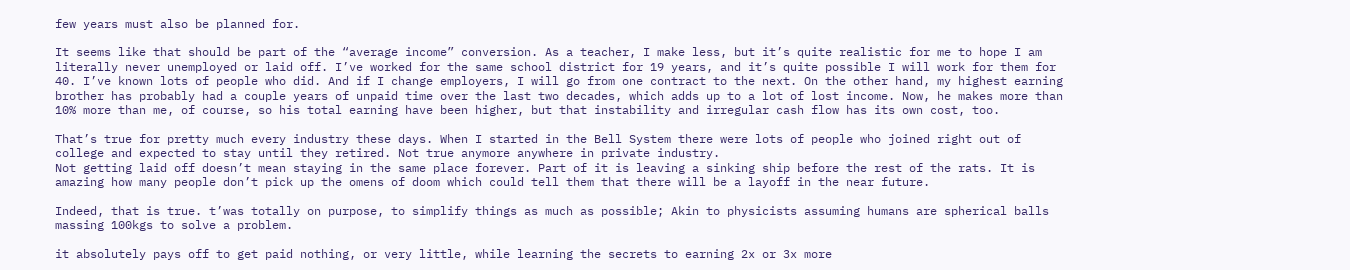few years must also be planned for.

It seems like that should be part of the “average income” conversion. As a teacher, I make less, but it’s quite realistic for me to hope I am literally never unemployed or laid off. I’ve worked for the same school district for 19 years, and it’s quite possible I will work for them for 40. I’ve known lots of people who did. And if I change employers, I will go from one contract to the next. On the other hand, my highest earning brother has probably had a couple years of unpaid time over the last two decades, which adds up to a lot of lost income. Now, he makes more than 10% more than me, of course, so his total earning have been higher, but that instability and irregular cash flow has its own cost, too.

That’s true for pretty much every industry these days. When I started in the Bell System there were lots of people who joined right out of college and expected to stay until they retired. Not true anymore anywhere in private industry.
Not getting laid off doesn’t mean staying in the same place forever. Part of it is leaving a sinking ship before the rest of the rats. It is amazing how many people don’t pick up the omens of doom which could tell them that there will be a layoff in the near future.

Indeed, that is true. t’was totally on purpose, to simplify things as much as possible; Akin to physicists assuming humans are spherical balls massing 100kgs to solve a problem.

it absolutely pays off to get paid nothing, or very little, while learning the secrets to earning 2x or 3x more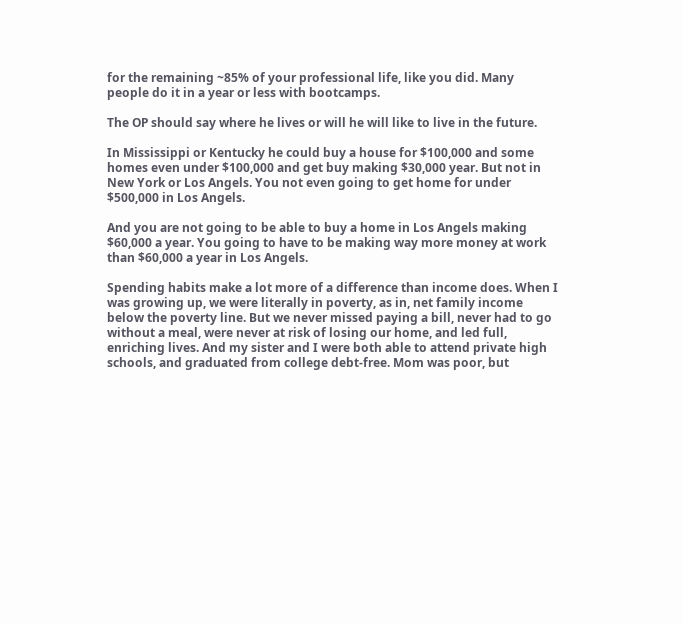for the remaining ~85% of your professional life, like you did. Many people do it in a year or less with bootcamps.

The OP should say where he lives or will he will like to live in the future.

In Mississippi or Kentucky he could buy a house for $100,000 and some homes even under $100,000 and get buy making $30,000 year. But not in New York or Los Angels. You not even going to get home for under $500,000 in Los Angels.

And you are not going to be able to buy a home in Los Angels making $60,000 a year. You going to have to be making way more money at work than $60,000 a year in Los Angels.

Spending habits make a lot more of a difference than income does. When I was growing up, we were literally in poverty, as in, net family income below the poverty line. But we never missed paying a bill, never had to go without a meal, were never at risk of losing our home, and led full, enriching lives. And my sister and I were both able to attend private high schools, and graduated from college debt-free. Mom was poor, but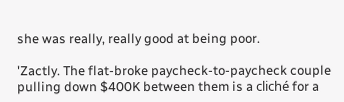she was really, really good at being poor.

'Zactly. The flat-broke paycheck-to-paycheck couple pulling down $400K between them is a cliché for a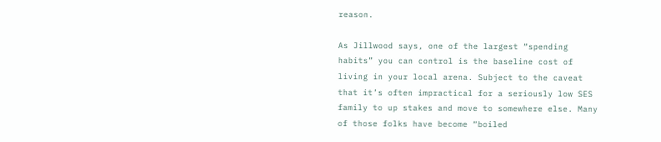reason.

As Jillwood says, one of the largest “spending habits” you can control is the baseline cost of living in your local arena. Subject to the caveat that it’s often impractical for a seriously low SES family to up stakes and move to somewhere else. Many of those folks have become “boiled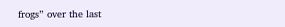frogs” over the last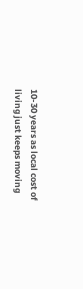10-30 years as local cost of living just keeps moving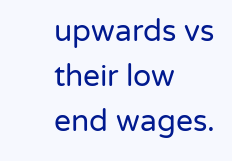upwards vs their low end wages.